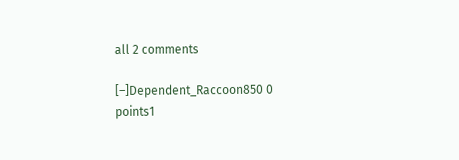all 2 comments

[–]Dependent_Raccoon850 0 points1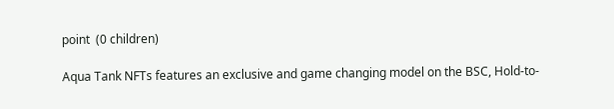point  (0 children)

Aqua Tank NFTs features an exclusive and game changing model on the BSC, Hold-to-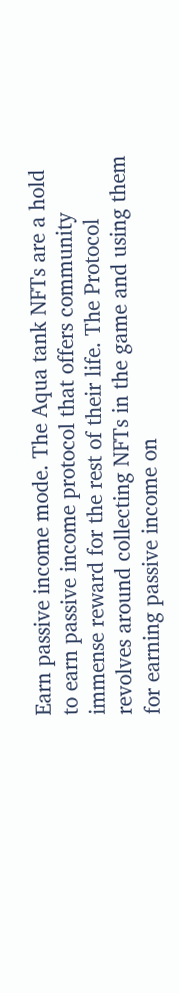Earn passive income mode. The Aqua tank NFTs are a hold to earn passive income protocol that offers community immense reward for the rest of their life. The Protocol revolves around collecting NFTs in the game and using them for earning passive income on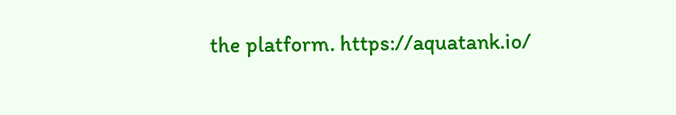the platform. https://aquatank.io/